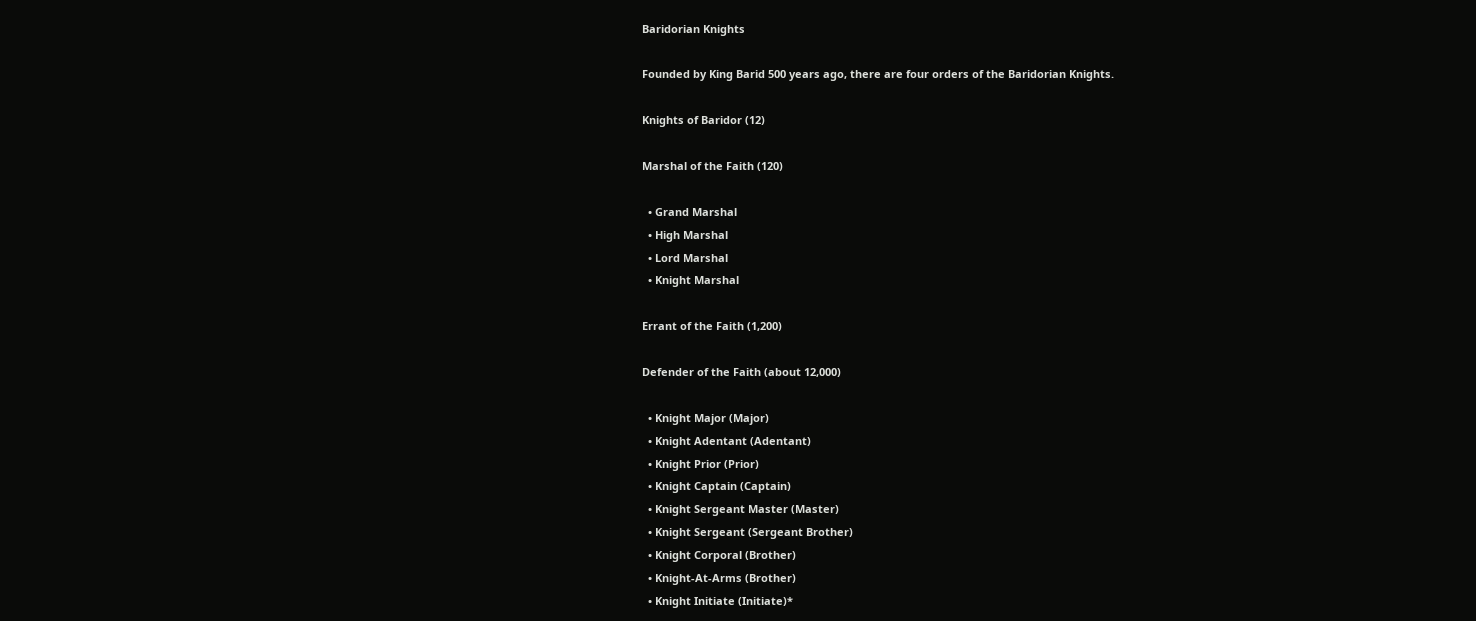Baridorian Knights

Founded by King Barid 500 years ago, there are four orders of the Baridorian Knights.

Knights of Baridor (12)

Marshal of the Faith (120)

  • Grand Marshal
  • High Marshal
  • Lord Marshal
  • Knight Marshal

Errant of the Faith (1,200)

Defender of the Faith (about 12,000)

  • Knight Major (Major)
  • Knight Adentant (Adentant)
  • Knight Prior (Prior)
  • Knight Captain (Captain)
  • Knight Sergeant Master (Master)
  • Knight Sergeant (Sergeant Brother)
  • Knight Corporal (Brother)
  • Knight-At-Arms (Brother)
  • Knight Initiate (Initiate)*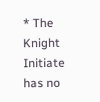* The Knight Initiate has no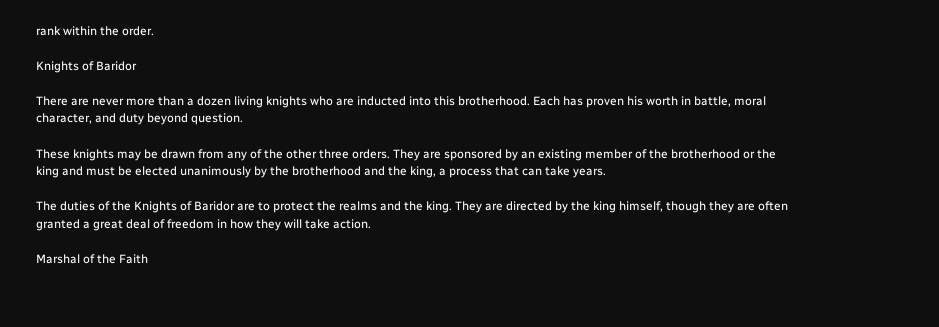rank within the order.

Knights of Baridor

There are never more than a dozen living knights who are inducted into this brotherhood. Each has proven his worth in battle, moral character, and duty beyond question.

These knights may be drawn from any of the other three orders. They are sponsored by an existing member of the brotherhood or the king and must be elected unanimously by the brotherhood and the king, a process that can take years.

The duties of the Knights of Baridor are to protect the realms and the king. They are directed by the king himself, though they are often granted a great deal of freedom in how they will take action.

Marshal of the Faith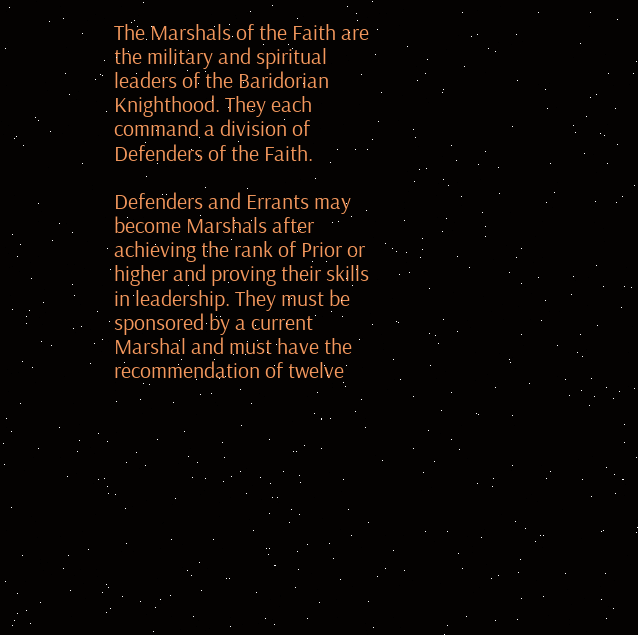The Marshals of the Faith are the military and spiritual leaders of the Baridorian Knighthood. They each command a division of Defenders of the Faith.

Defenders and Errants may become Marshals after achieving the rank of Prior or higher and proving their skills in leadership. They must be sponsored by a current Marshal and must have the recommendation of twelve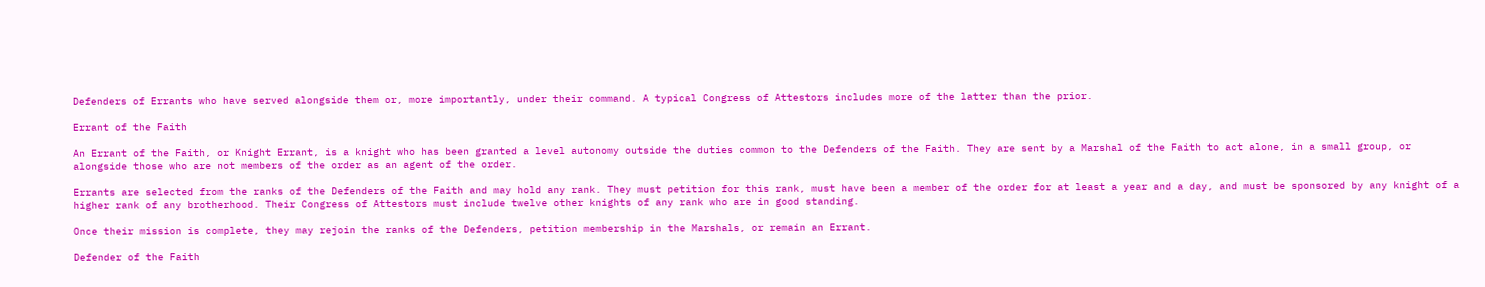Defenders of Errants who have served alongside them or, more importantly, under their command. A typical Congress of Attestors includes more of the latter than the prior.

Errant of the Faith

An Errant of the Faith, or Knight Errant, is a knight who has been granted a level autonomy outside the duties common to the Defenders of the Faith. They are sent by a Marshal of the Faith to act alone, in a small group, or alongside those who are not members of the order as an agent of the order.

Errants are selected from the ranks of the Defenders of the Faith and may hold any rank. They must petition for this rank, must have been a member of the order for at least a year and a day, and must be sponsored by any knight of a higher rank of any brotherhood. Their Congress of Attestors must include twelve other knights of any rank who are in good standing.

Once their mission is complete, they may rejoin the ranks of the Defenders, petition membership in the Marshals, or remain an Errant.

Defender of the Faith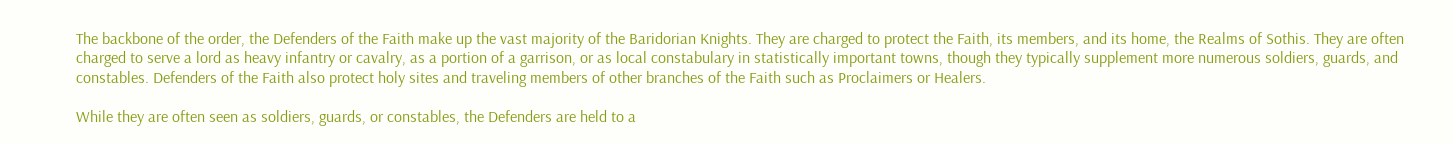The backbone of the order, the Defenders of the Faith make up the vast majority of the Baridorian Knights. They are charged to protect the Faith, its members, and its home, the Realms of Sothis. They are often charged to serve a lord as heavy infantry or cavalry, as a portion of a garrison, or as local constabulary in statistically important towns, though they typically supplement more numerous soldiers, guards, and constables. Defenders of the Faith also protect holy sites and traveling members of other branches of the Faith such as Proclaimers or Healers.

While they are often seen as soldiers, guards, or constables, the Defenders are held to a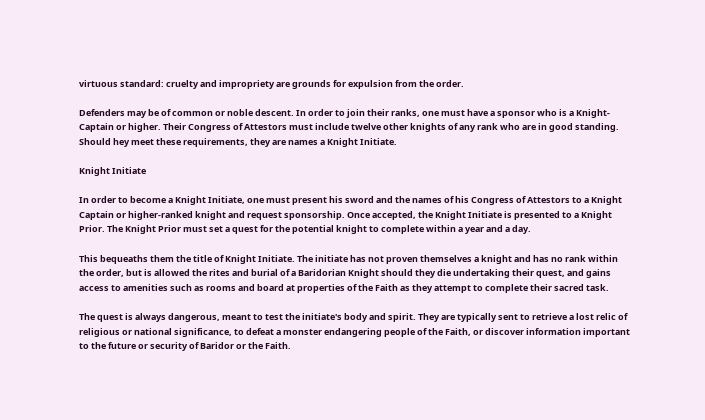virtuous standard: cruelty and impropriety are grounds for expulsion from the order.

Defenders may be of common or noble descent. In order to join their ranks, one must have a sponsor who is a Knight-Captain or higher. Their Congress of Attestors must include twelve other knights of any rank who are in good standing. Should hey meet these requirements, they are names a Knight Initiate.

Knight Initiate

In order to become a Knight Initiate, one must present his sword and the names of his Congress of Attestors to a Knight Captain or higher-ranked knight and request sponsorship. Once accepted, the Knight Initiate is presented to a Knight Prior. The Knight Prior must set a quest for the potential knight to complete within a year and a day.

This bequeaths them the title of Knight Initiate. The initiate has not proven themselves a knight and has no rank within the order, but is allowed the rites and burial of a Baridorian Knight should they die undertaking their quest, and gains access to amenities such as rooms and board at properties of the Faith as they attempt to complete their sacred task.

The quest is always dangerous, meant to test the initiate's body and spirit. They are typically sent to retrieve a lost relic of religious or national significance, to defeat a monster endangering people of the Faith, or discover information important to the future or security of Baridor or the Faith.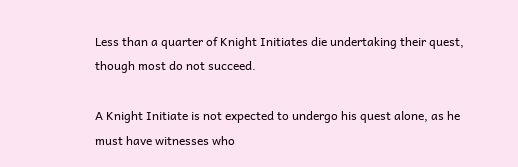Less than a quarter of Knight Initiates die undertaking their quest, though most do not succeed.

A Knight Initiate is not expected to undergo his quest alone, as he must have witnesses who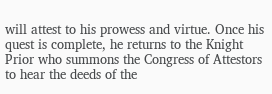will attest to his prowess and virtue. Once his quest is complete, he returns to the Knight Prior who summons the Congress of Attestors to hear the deeds of the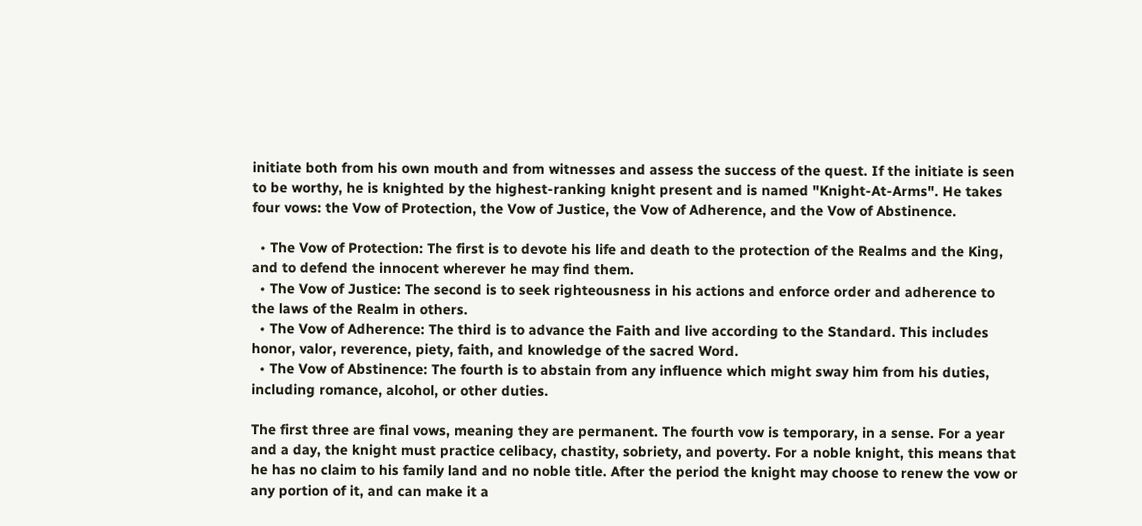initiate both from his own mouth and from witnesses and assess the success of the quest. If the initiate is seen to be worthy, he is knighted by the highest-ranking knight present and is named "Knight-At-Arms". He takes four vows: the Vow of Protection, the Vow of Justice, the Vow of Adherence, and the Vow of Abstinence.

  • The Vow of Protection: The first is to devote his life and death to the protection of the Realms and the King, and to defend the innocent wherever he may find them.
  • The Vow of Justice: The second is to seek righteousness in his actions and enforce order and adherence to the laws of the Realm in others.
  • The Vow of Adherence: The third is to advance the Faith and live according to the Standard. This includes honor, valor, reverence, piety, faith, and knowledge of the sacred Word.
  • The Vow of Abstinence: The fourth is to abstain from any influence which might sway him from his duties, including romance, alcohol, or other duties.

The first three are final vows, meaning they are permanent. The fourth vow is temporary, in a sense. For a year and a day, the knight must practice celibacy, chastity, sobriety, and poverty. For a noble knight, this means that he has no claim to his family land and no noble title. After the period the knight may choose to renew the vow or any portion of it, and can make it a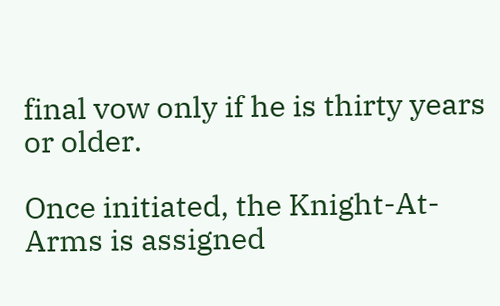final vow only if he is thirty years or older.

Once initiated, the Knight-At-Arms is assigned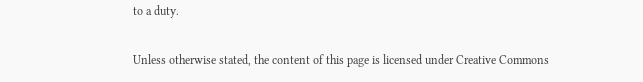to a duty.

Unless otherwise stated, the content of this page is licensed under Creative Commons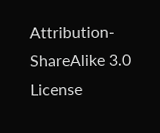Attribution-ShareAlike 3.0 License